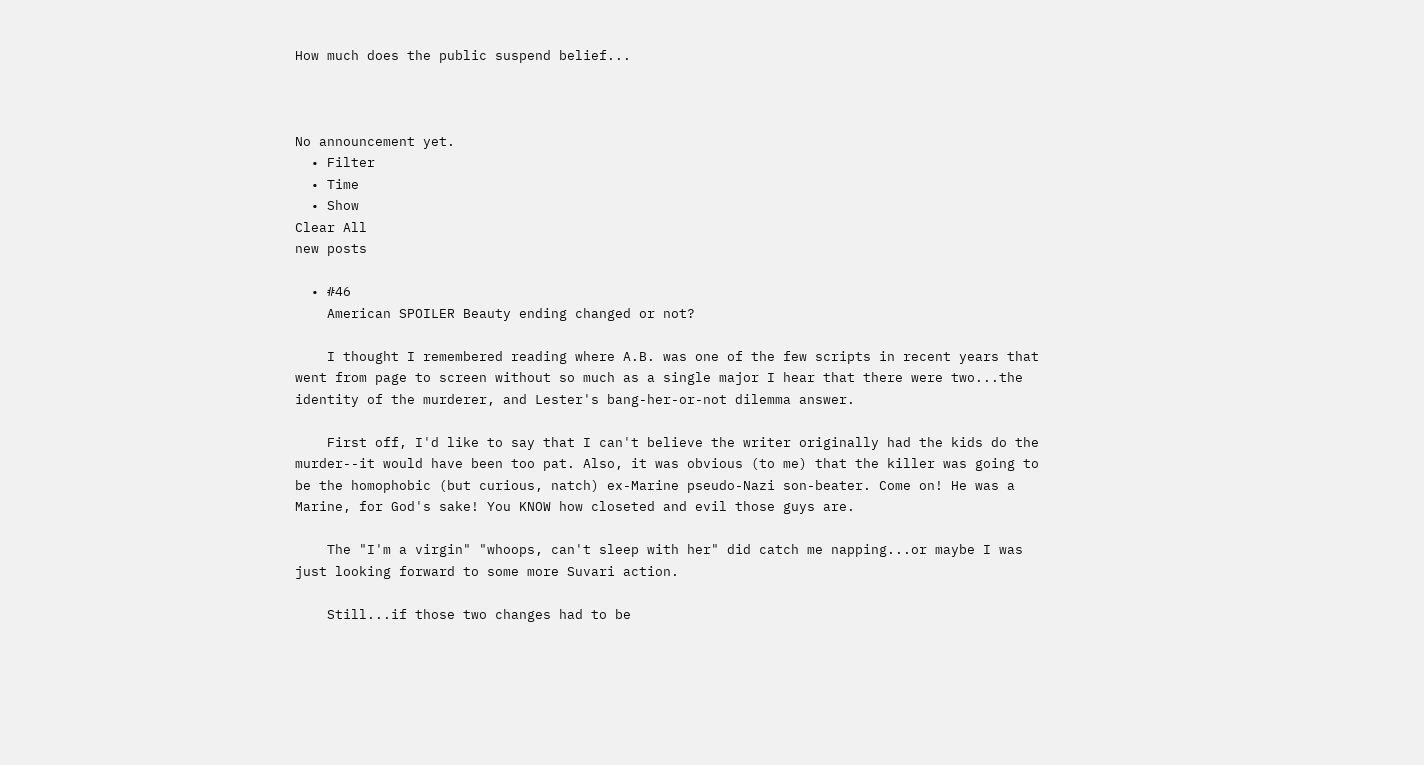How much does the public suspend belief...



No announcement yet.
  • Filter
  • Time
  • Show
Clear All
new posts

  • #46
    American SPOILER Beauty ending changed or not?

    I thought I remembered reading where A.B. was one of the few scripts in recent years that went from page to screen without so much as a single major I hear that there were two...the identity of the murderer, and Lester's bang-her-or-not dilemma answer.

    First off, I'd like to say that I can't believe the writer originally had the kids do the murder--it would have been too pat. Also, it was obvious (to me) that the killer was going to be the homophobic (but curious, natch) ex-Marine pseudo-Nazi son-beater. Come on! He was a Marine, for God's sake! You KNOW how closeted and evil those guys are.

    The "I'm a virgin" "whoops, can't sleep with her" did catch me napping...or maybe I was just looking forward to some more Suvari action.

    Still...if those two changes had to be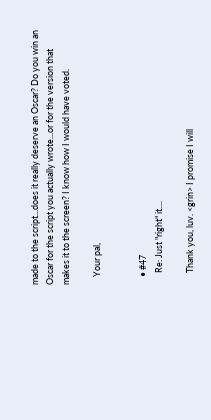made to the script...does it really deserve an Oscar? Do you win an Oscar for the script you actually wrote...or for the version that makes it to the screen? I know how I would have voted.

    Your pal,


    • #47
      Re: Just "right" it....

      Thank you, luv. <grin> I promise I will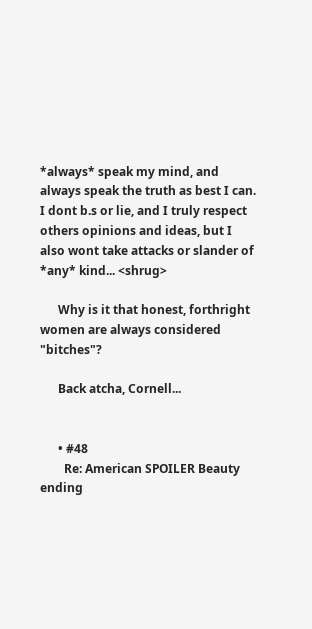*always* speak my mind, and always speak the truth as best I can. I dont b.s or lie, and I truly respect others opinions and ideas, but I also wont take attacks or slander of *any* kind... <shrug>

      Why is it that honest, forthright women are always considered "bitches"?

      Back atcha, Cornell...


      • #48
        Re: American SPOILER Beauty ending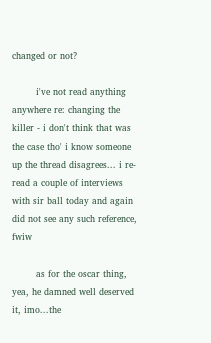changed or not?

        i've not read anything anywhere re: changing the killer - i don't think that was the case tho' i know someone up the thread disagrees... i re-read a couple of interviews with sir ball today and again did not see any such reference, fwiw

        as for the oscar thing, yea, he damned well deserved it, imo...the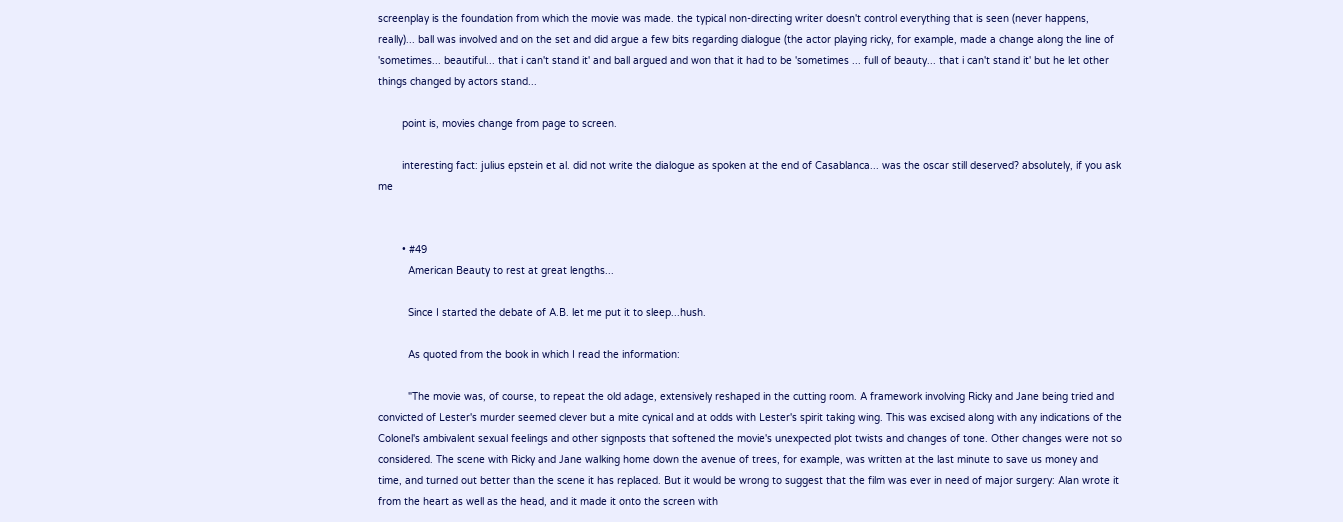screenplay is the foundation from which the movie was made. the typical non-directing writer doesn't control everything that is seen (never happens, really)... ball was involved and on the set and did argue a few bits regarding dialogue (the actor playing ricky, for example, made a change along the line of 'sometimes... beautiful... that i can't stand it' and ball argued and won that it had to be 'sometimes ... full of beauty... that i can't stand it' but he let other things changed by actors stand...

        point is, movies change from page to screen.

        interesting fact: julius epstein et al. did not write the dialogue as spoken at the end of Casablanca... was the oscar still deserved? absolutely, if you ask me


        • #49
          American Beauty to rest at great lengths...

          Since I started the debate of A.B. let me put it to sleep...hush.

          As quoted from the book in which I read the information:

          "The movie was, of course, to repeat the old adage, extensively reshaped in the cutting room. A framework involving Ricky and Jane being tried and convicted of Lester's murder seemed clever but a mite cynical and at odds with Lester's spirit taking wing. This was excised along with any indications of the Colonel's ambivalent sexual feelings and other signposts that softened the movie's unexpected plot twists and changes of tone. Other changes were not so considered. The scene with Ricky and Jane walking home down the avenue of trees, for example, was written at the last minute to save us money and time, and turned out better than the scene it has replaced. But it would be wrong to suggest that the film was ever in need of major surgery: Alan wrote it from the heart as well as the head, and it made it onto the screen with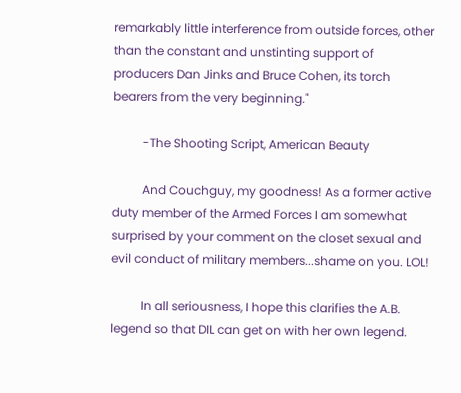remarkably little interference from outside forces, other than the constant and unstinting support of producers Dan Jinks and Bruce Cohen, its torch bearers from the very beginning."

          -The Shooting Script, American Beauty

          And Couchguy, my goodness! As a former active duty member of the Armed Forces I am somewhat surprised by your comment on the closet sexual and evil conduct of military members...shame on you. LOL!

          In all seriousness, I hope this clarifies the A.B. legend so that DIL can get on with her own legend.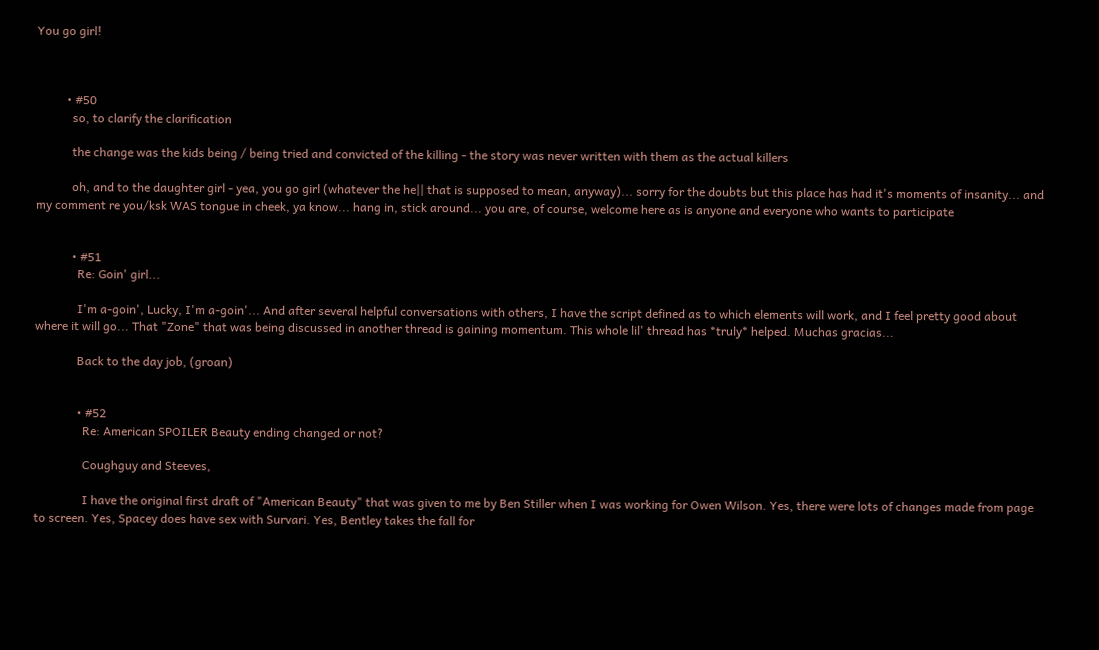You go girl!



          • #50
            so, to clarify the clarification

            the change was the kids being / being tried and convicted of the killing - the story was never written with them as the actual killers

            oh, and to the daughter girl - yea, you go girl (whatever the he|| that is supposed to mean, anyway)... sorry for the doubts but this place has had it's moments of insanity... and my comment re you/ksk WAS tongue in cheek, ya know... hang in, stick around... you are, of course, welcome here as is anyone and everyone who wants to participate


            • #51
              Re: Goin' girl...

              I'm a-goin', Lucky, I'm a-goin'... And after several helpful conversations with others, I have the script defined as to which elements will work, and I feel pretty good about where it will go... That "Zone" that was being discussed in another thread is gaining momentum. This whole lil' thread has *truly* helped. Muchas gracias...

              Back to the day job, (groan)


              • #52
                Re: American SPOILER Beauty ending changed or not?

                Coughguy and Steeves,

                I have the original first draft of "American Beauty" that was given to me by Ben Stiller when I was working for Owen Wilson. Yes, there were lots of changes made from page to screen. Yes, Spacey does have sex with Survari. Yes, Bentley takes the fall for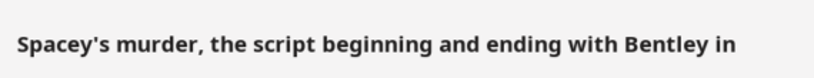Spacey's murder, the script beginning and ending with Bentley in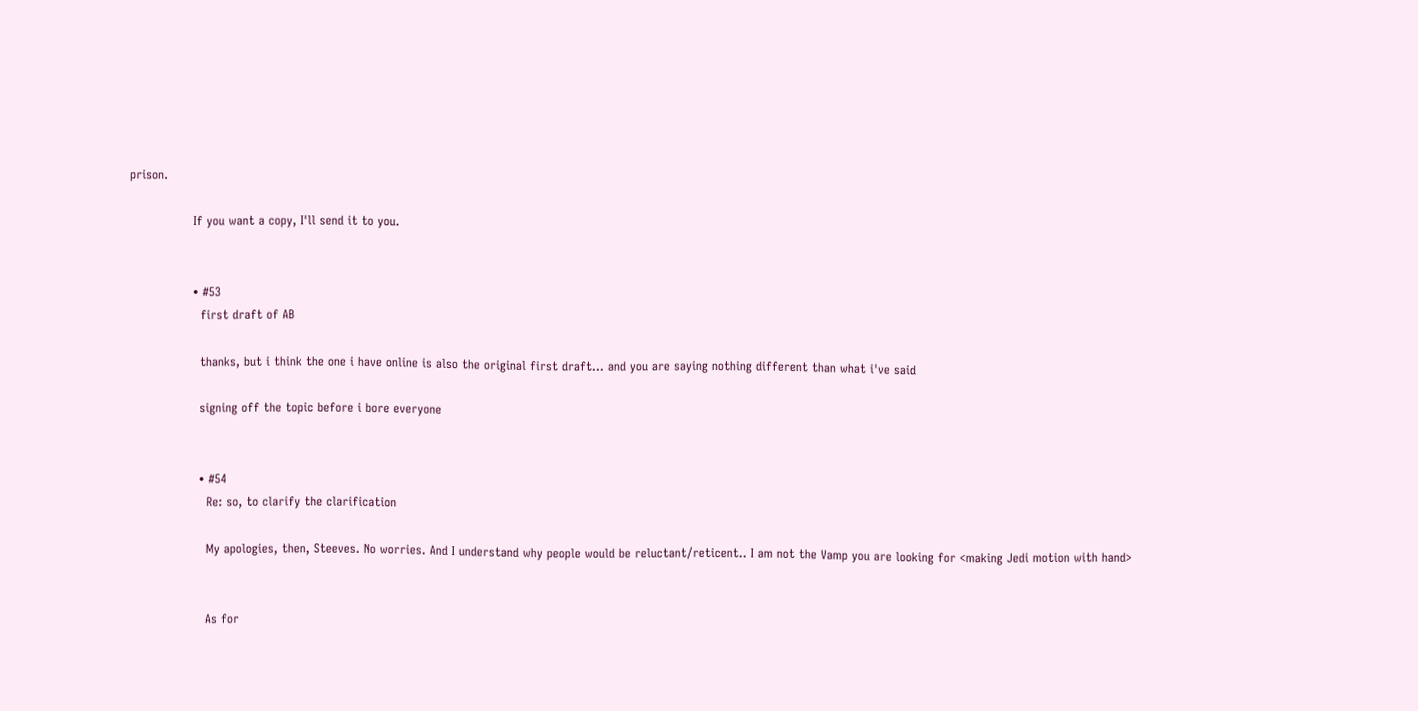prison.

                If you want a copy, I'll send it to you.


                • #53
                  first draft of AB

                  thanks, but i think the one i have online is also the original first draft... and you are saying nothing different than what i've said

                  signing off the topic before i bore everyone


                  • #54
                    Re: so, to clarify the clarification

                    My apologies, then, Steeves. No worries. And I understand why people would be reluctant/reticent.. I am not the Vamp you are looking for <making Jedi motion with hand>


                    As for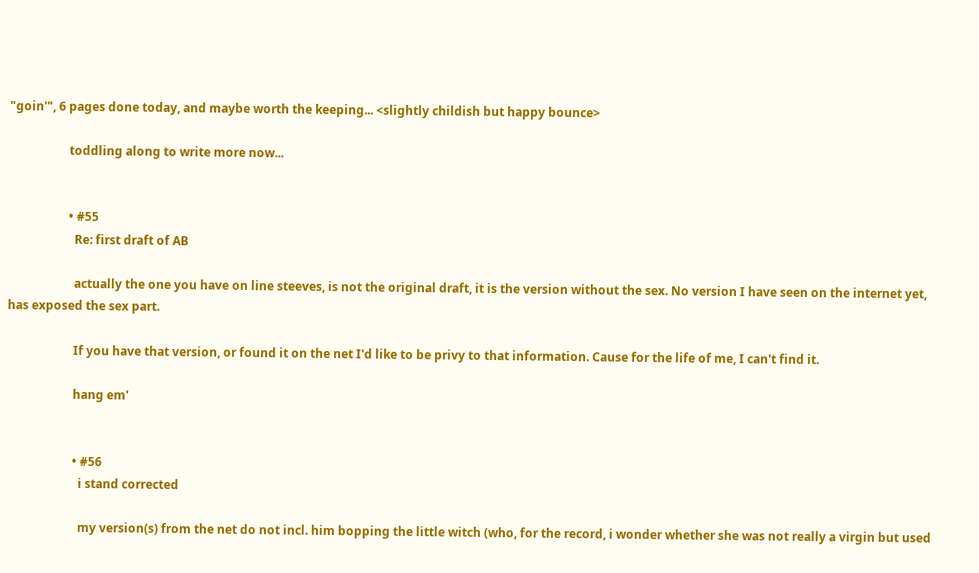"goin'", 6 pages done today, and maybe worth the keeping... <slightly childish but happy bounce>

                    toddling along to write more now...


                    • #55
                      Re: first draft of AB

                      actually the one you have on line steeves, is not the original draft, it is the version without the sex. No version I have seen on the internet yet, has exposed the sex part.

                      If you have that version, or found it on the net I'd like to be privy to that information. Cause for the life of me, I can't find it.

                      hang em'


                      • #56
                        i stand corrected

                        my version(s) from the net do not incl. him bopping the little witch (who, for the record, i wonder whether she was not really a virgin but used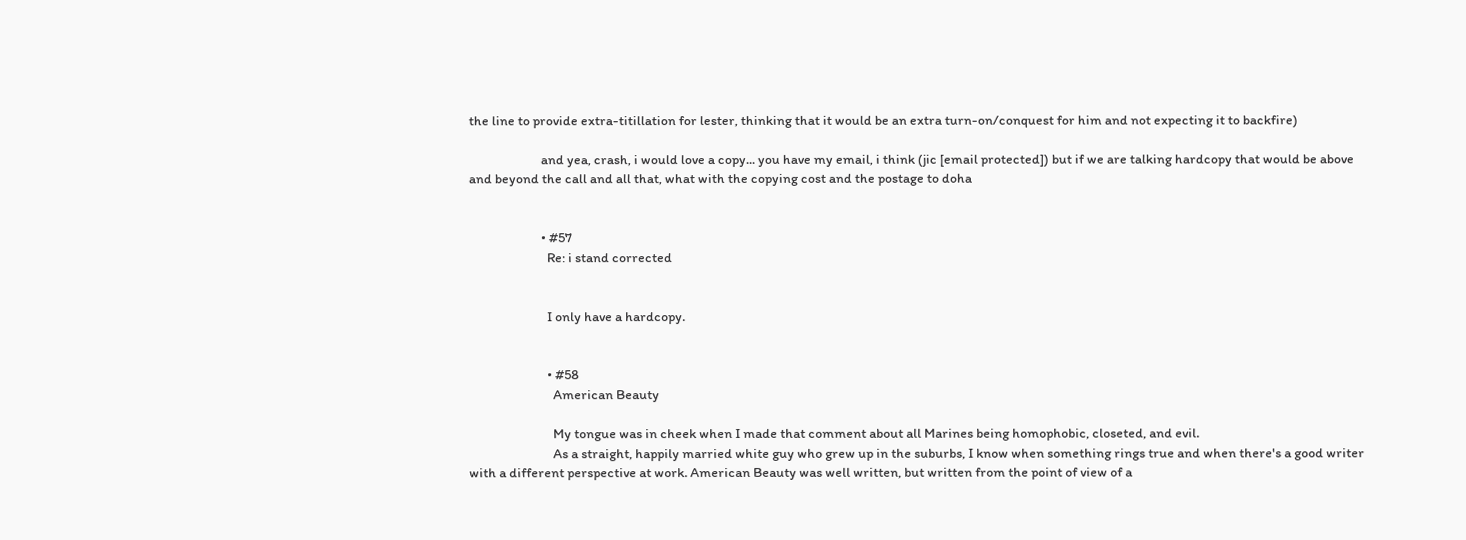the line to provide extra-titillation for lester, thinking that it would be an extra turn-on/conquest for him and not expecting it to backfire)

                        and yea, crash, i would love a copy... you have my email, i think (jic [email protected]) but if we are talking hardcopy that would be above and beyond the call and all that, what with the copying cost and the postage to doha


                        • #57
                          Re: i stand corrected


                          I only have a hardcopy.


                          • #58
                            American Beauty

                            My tongue was in cheek when I made that comment about all Marines being homophobic, closeted, and evil.
                            As a straight, happily married white guy who grew up in the suburbs, I know when something rings true and when there's a good writer with a different perspective at work. American Beauty was well written, but written from the point of view of a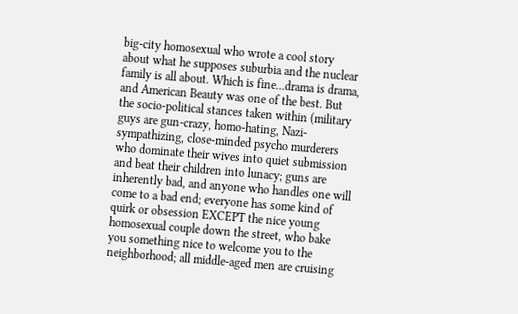big-city homosexual who wrote a cool story about what he supposes suburbia and the nuclear family is all about. Which is fine...drama is drama, and American Beauty was one of the best. But the socio-political stances taken within (military guys are gun-crazy, homo-hating, Nazi-sympathizing, close-minded psycho murderers who dominate their wives into quiet submission and beat their children into lunacy; guns are inherently bad, and anyone who handles one will come to a bad end; everyone has some kind of quirk or obsession EXCEPT the nice young homosexual couple down the street, who bake you something nice to welcome you to the neighborhood; all middle-aged men are cruising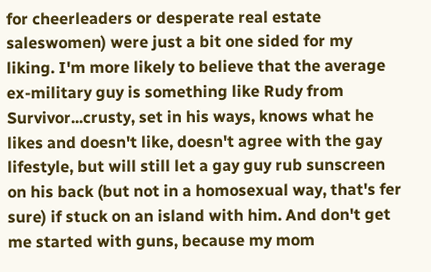for cheerleaders or desperate real estate saleswomen) were just a bit one sided for my liking. I'm more likely to believe that the average ex-military guy is something like Rudy from Survivor...crusty, set in his ways, knows what he likes and doesn't like, doesn't agree with the gay lifestyle, but will still let a gay guy rub sunscreen on his back (but not in a homosexual way, that's fer sure) if stuck on an island with him. And don't get me started with guns, because my mom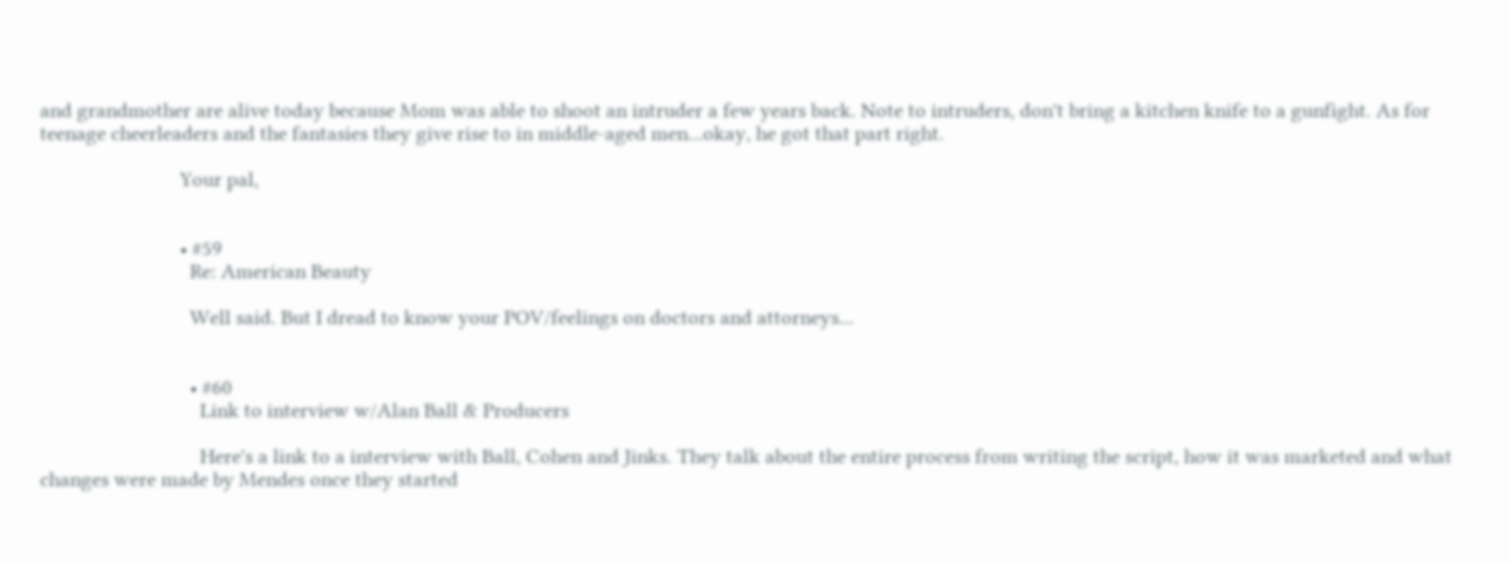and grandmother are alive today because Mom was able to shoot an intruder a few years back. Note to intruders, don't bring a kitchen knife to a gunfight. As for teenage cheerleaders and the fantasies they give rise to in middle-aged men...okay, he got that part right.

                            Your pal,


                            • #59
                              Re: American Beauty

                              Well said. But I dread to know your POV/feelings on doctors and attorneys...


                              • #60
                                Link to interview w/Alan Ball & Producers

                                Here's a link to a interview with Ball, Cohen and Jinks. They talk about the entire process from writing the script, how it was marketed and what changes were made by Mendes once they started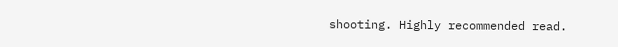shooting. Highly recommended read.